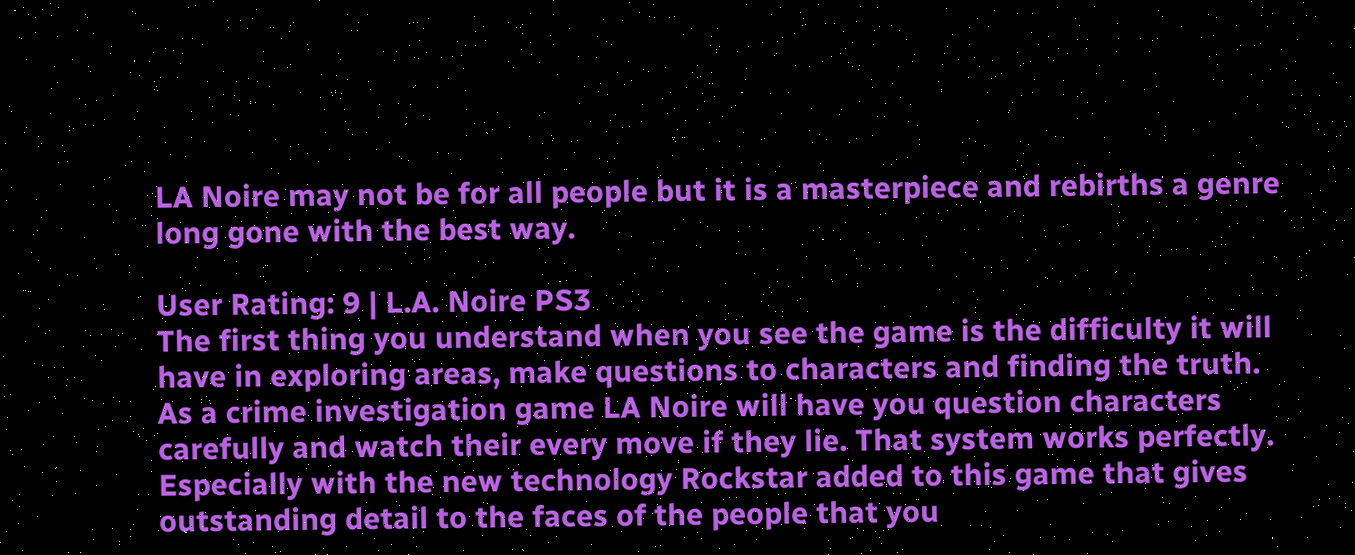LA Noire may not be for all people but it is a masterpiece and rebirths a genre long gone with the best way.

User Rating: 9 | L.A. Noire PS3
The first thing you understand when you see the game is the difficulty it will have in exploring areas, make questions to characters and finding the truth. As a crime investigation game LA Noire will have you question characters carefully and watch their every move if they lie. That system works perfectly. Especially with the new technology Rockstar added to this game that gives outstanding detail to the faces of the people that you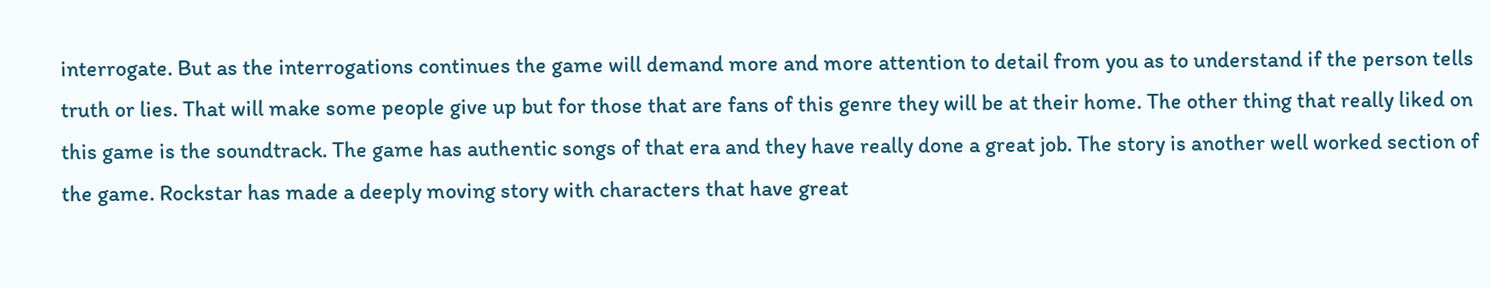interrogate. But as the interrogations continues the game will demand more and more attention to detail from you as to understand if the person tells truth or lies. That will make some people give up but for those that are fans of this genre they will be at their home. The other thing that really liked on this game is the soundtrack. The game has authentic songs of that era and they have really done a great job. The story is another well worked section of the game. Rockstar has made a deeply moving story with characters that have great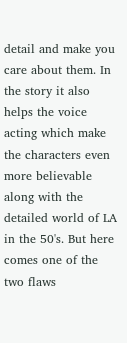detail and make you care about them. In the story it also helps the voice acting which make the characters even more believable along with the detailed world of LA in the 50's. But here comes one of the two flaws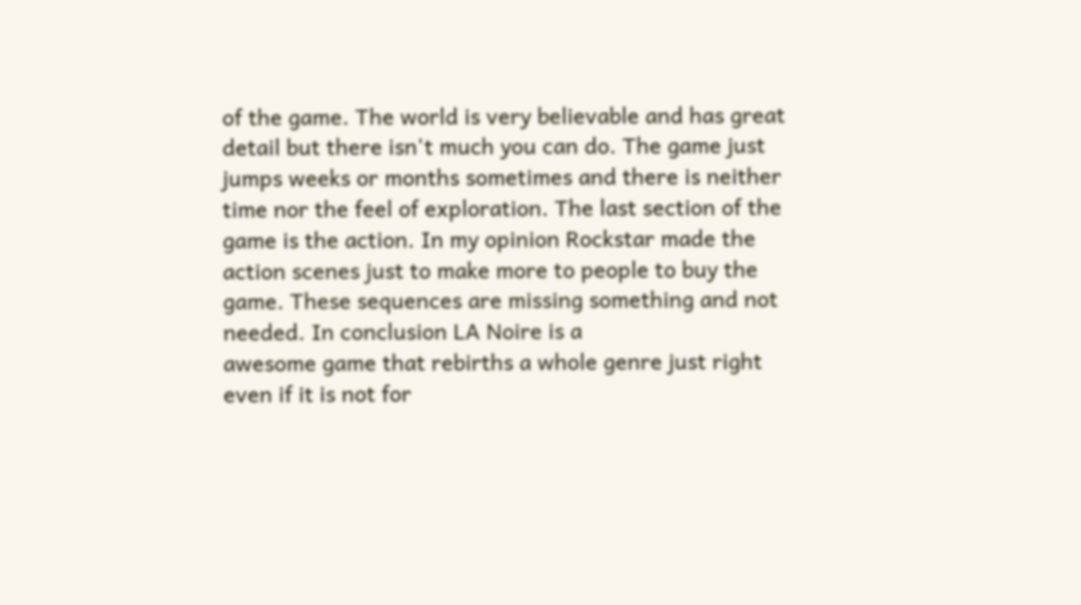of the game. The world is very believable and has great detail but there isn't much you can do. The game just jumps weeks or months sometimes and there is neither time nor the feel of exploration. The last section of the game is the action. In my opinion Rockstar made the action scenes just to make more to people to buy the game. These sequences are missing something and not needed. In conclusion LA Noire is a
awesome game that rebirths a whole genre just right even if it is not for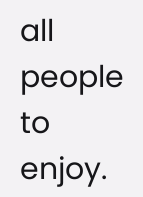all people to enjoy.